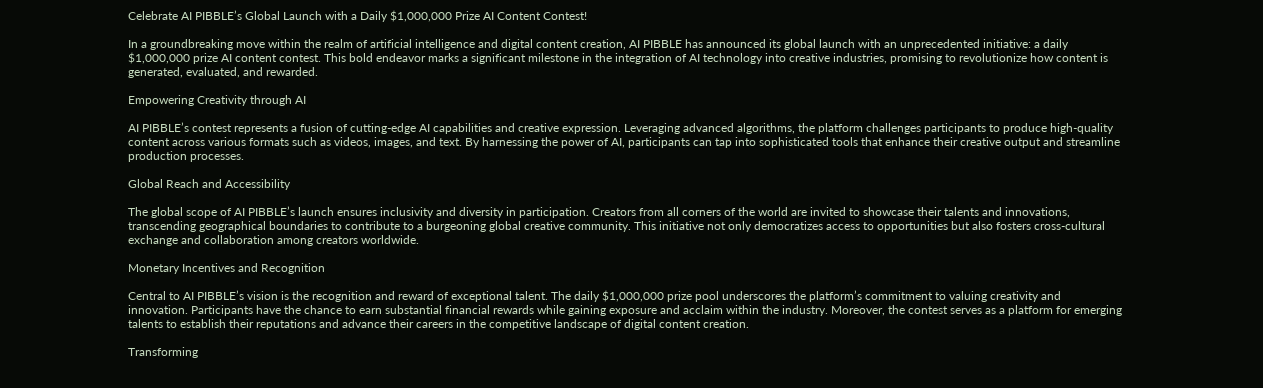Celebrate AI PIBBLE’s Global Launch with a Daily $1,000,000 Prize AI Content Contest!

In a groundbreaking move within the realm of artificial intelligence and digital content creation, AI PIBBLE has announced its global launch with an unprecedented initiative: a daily $1,000,000 prize AI content contest. This bold endeavor marks a significant milestone in the integration of AI technology into creative industries, promising to revolutionize how content is generated, evaluated, and rewarded.

Empowering Creativity through AI

AI PIBBLE’s contest represents a fusion of cutting-edge AI capabilities and creative expression. Leveraging advanced algorithms, the platform challenges participants to produce high-quality content across various formats such as videos, images, and text. By harnessing the power of AI, participants can tap into sophisticated tools that enhance their creative output and streamline production processes.

Global Reach and Accessibility

The global scope of AI PIBBLE’s launch ensures inclusivity and diversity in participation. Creators from all corners of the world are invited to showcase their talents and innovations, transcending geographical boundaries to contribute to a burgeoning global creative community. This initiative not only democratizes access to opportunities but also fosters cross-cultural exchange and collaboration among creators worldwide.

Monetary Incentives and Recognition

Central to AI PIBBLE’s vision is the recognition and reward of exceptional talent. The daily $1,000,000 prize pool underscores the platform’s commitment to valuing creativity and innovation. Participants have the chance to earn substantial financial rewards while gaining exposure and acclaim within the industry. Moreover, the contest serves as a platform for emerging talents to establish their reputations and advance their careers in the competitive landscape of digital content creation.

Transforming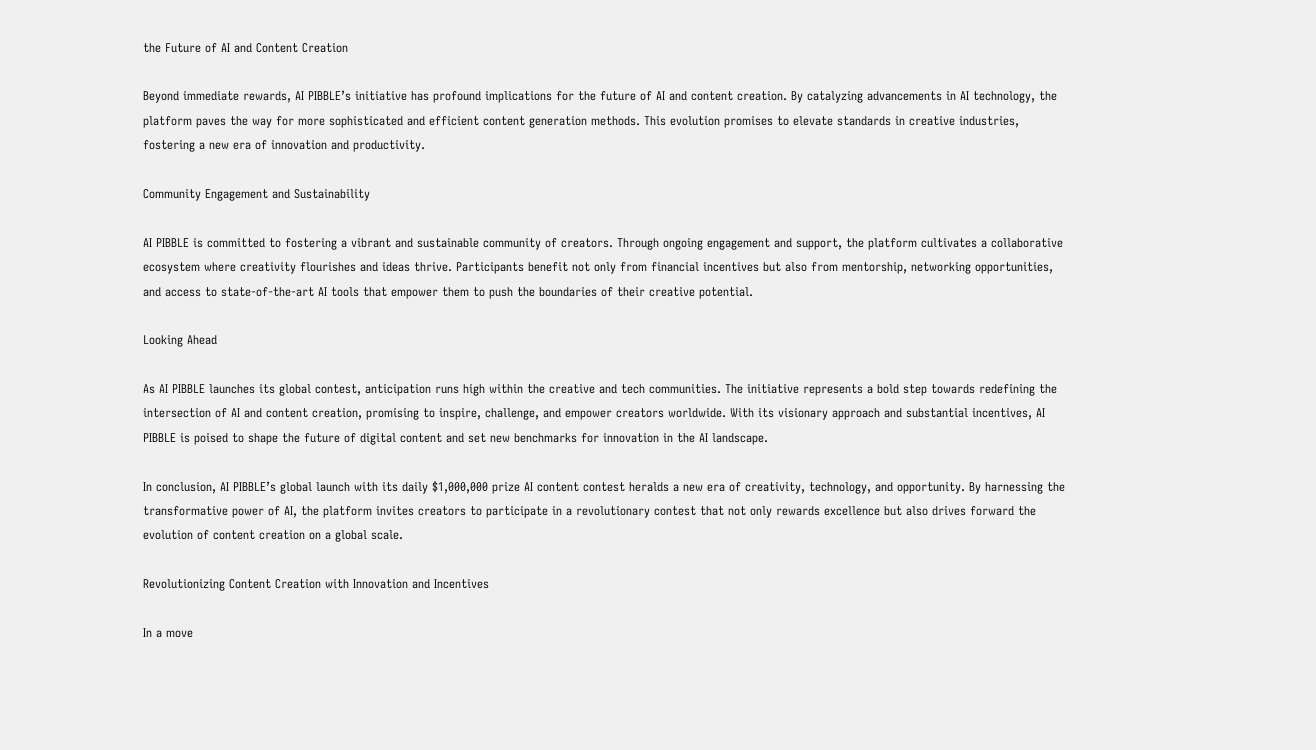the Future of AI and Content Creation

Beyond immediate rewards, AI PIBBLE’s initiative has profound implications for the future of AI and content creation. By catalyzing advancements in AI technology, the platform paves the way for more sophisticated and efficient content generation methods. This evolution promises to elevate standards in creative industries, fostering a new era of innovation and productivity.

Community Engagement and Sustainability

AI PIBBLE is committed to fostering a vibrant and sustainable community of creators. Through ongoing engagement and support, the platform cultivates a collaborative ecosystem where creativity flourishes and ideas thrive. Participants benefit not only from financial incentives but also from mentorship, networking opportunities, and access to state-of-the-art AI tools that empower them to push the boundaries of their creative potential.

Looking Ahead

As AI PIBBLE launches its global contest, anticipation runs high within the creative and tech communities. The initiative represents a bold step towards redefining the intersection of AI and content creation, promising to inspire, challenge, and empower creators worldwide. With its visionary approach and substantial incentives, AI PIBBLE is poised to shape the future of digital content and set new benchmarks for innovation in the AI landscape.

In conclusion, AI PIBBLE’s global launch with its daily $1,000,000 prize AI content contest heralds a new era of creativity, technology, and opportunity. By harnessing the transformative power of AI, the platform invites creators to participate in a revolutionary contest that not only rewards excellence but also drives forward the evolution of content creation on a global scale.

Revolutionizing Content Creation with Innovation and Incentives

In a move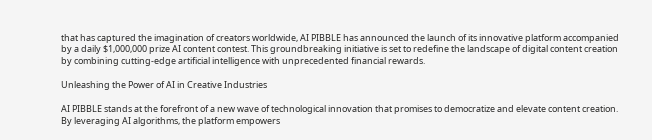that has captured the imagination of creators worldwide, AI PIBBLE has announced the launch of its innovative platform accompanied by a daily $1,000,000 prize AI content contest. This groundbreaking initiative is set to redefine the landscape of digital content creation by combining cutting-edge artificial intelligence with unprecedented financial rewards.

Unleashing the Power of AI in Creative Industries

AI PIBBLE stands at the forefront of a new wave of technological innovation that promises to democratize and elevate content creation. By leveraging AI algorithms, the platform empowers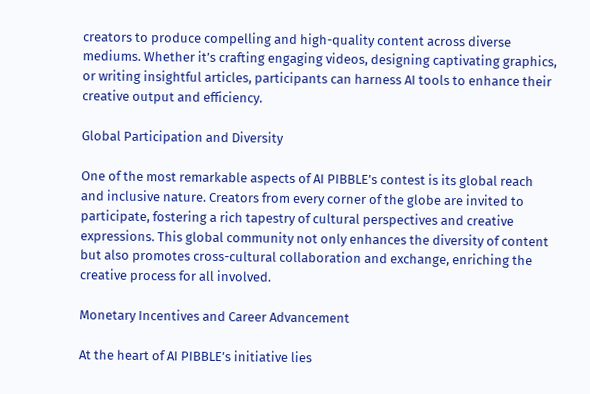creators to produce compelling and high-quality content across diverse mediums. Whether it’s crafting engaging videos, designing captivating graphics, or writing insightful articles, participants can harness AI tools to enhance their creative output and efficiency.

Global Participation and Diversity

One of the most remarkable aspects of AI PIBBLE’s contest is its global reach and inclusive nature. Creators from every corner of the globe are invited to participate, fostering a rich tapestry of cultural perspectives and creative expressions. This global community not only enhances the diversity of content but also promotes cross-cultural collaboration and exchange, enriching the creative process for all involved.

Monetary Incentives and Career Advancement

At the heart of AI PIBBLE’s initiative lies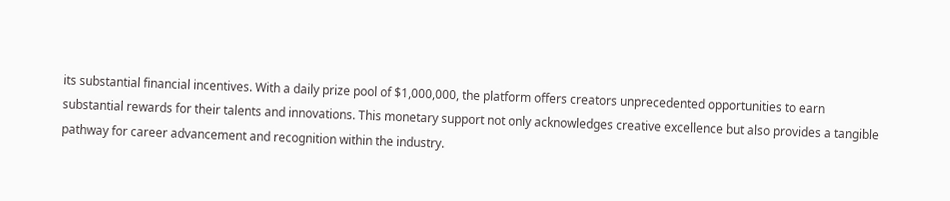its substantial financial incentives. With a daily prize pool of $1,000,000, the platform offers creators unprecedented opportunities to earn substantial rewards for their talents and innovations. This monetary support not only acknowledges creative excellence but also provides a tangible pathway for career advancement and recognition within the industry.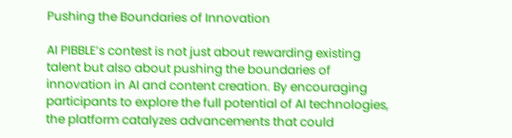Pushing the Boundaries of Innovation

AI PIBBLE’s contest is not just about rewarding existing talent but also about pushing the boundaries of innovation in AI and content creation. By encouraging participants to explore the full potential of AI technologies, the platform catalyzes advancements that could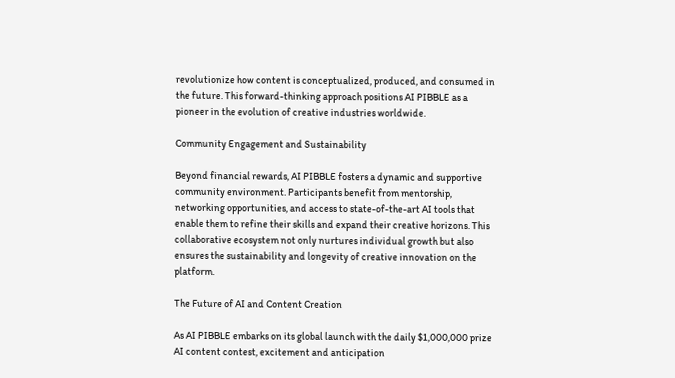revolutionize how content is conceptualized, produced, and consumed in the future. This forward-thinking approach positions AI PIBBLE as a pioneer in the evolution of creative industries worldwide.

Community Engagement and Sustainability

Beyond financial rewards, AI PIBBLE fosters a dynamic and supportive community environment. Participants benefit from mentorship, networking opportunities, and access to state-of-the-art AI tools that enable them to refine their skills and expand their creative horizons. This collaborative ecosystem not only nurtures individual growth but also ensures the sustainability and longevity of creative innovation on the platform.

The Future of AI and Content Creation

As AI PIBBLE embarks on its global launch with the daily $1,000,000 prize AI content contest, excitement and anticipation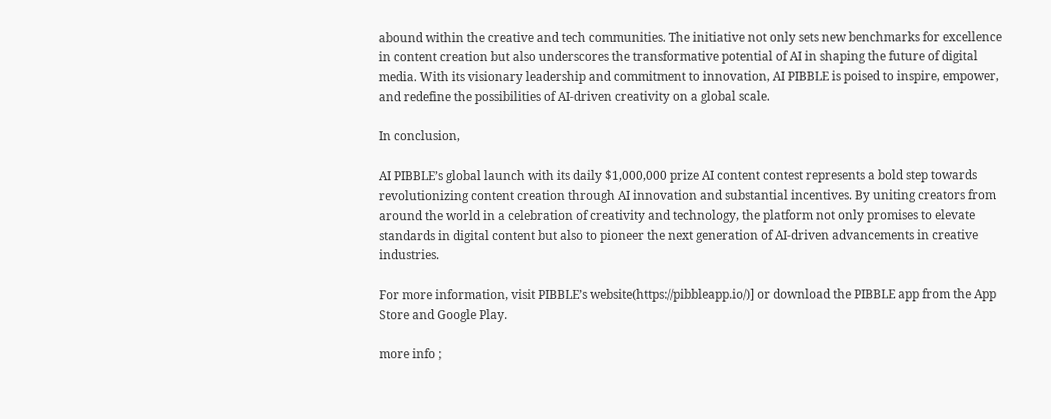abound within the creative and tech communities. The initiative not only sets new benchmarks for excellence in content creation but also underscores the transformative potential of AI in shaping the future of digital media. With its visionary leadership and commitment to innovation, AI PIBBLE is poised to inspire, empower, and redefine the possibilities of AI-driven creativity on a global scale.

In conclusion,

AI PIBBLE’s global launch with its daily $1,000,000 prize AI content contest represents a bold step towards revolutionizing content creation through AI innovation and substantial incentives. By uniting creators from around the world in a celebration of creativity and technology, the platform not only promises to elevate standards in digital content but also to pioneer the next generation of AI-driven advancements in creative industries.

For more information, visit PIBBLE’s website(https://pibbleapp.io/)] or download the PIBBLE app from the App Store and Google Play.

more info ;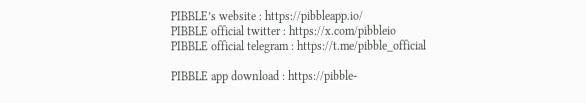PIBBLE’s website : https://pibbleapp.io/
PIBBLE official twitter : https://x.com/pibbleio
PIBBLE official telegram : https://t.me/pibble_official

PIBBLE app download : https://pibble-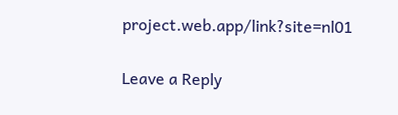project.web.app/link?site=nl01

Leave a Reply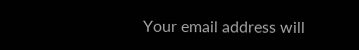Your email address will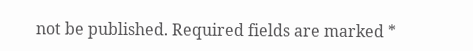not be published. Required fields are marked *